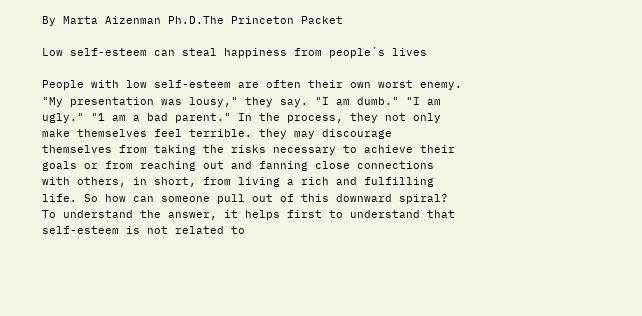By Marta Aizenman Ph.D.The Princeton Packet

Low self-esteem can steal happiness from people´s lives

People with low self-esteem are often their own worst enemy. "My presentation was lousy," they say. "I am dumb." "I am ugly." "1 am a bad parent." In the process, they not only make themselves feel terrible. they may discourage themselves from taking the risks necessary to achieve their goals or from reaching out and fanning close connections with others, in short, from living a rich and fulfilling life. So how can someone pull out of this downward spiral?
To understand the answer, it helps first to understand that self-esteem is not related to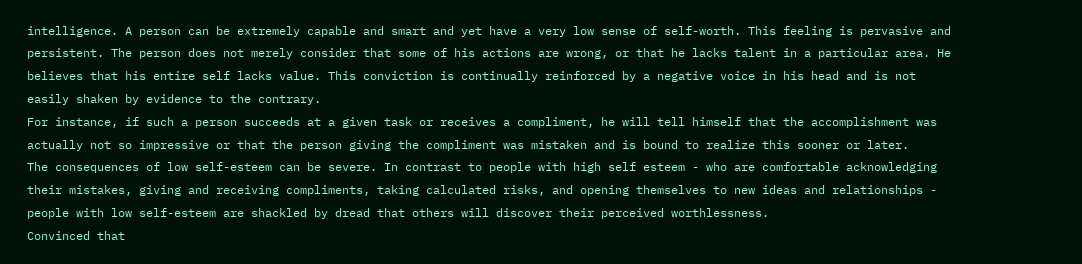intelligence. A person can be extremely capable and smart and yet have a very low sense of self-worth. This feeling is pervasive and persistent. The person does not merely consider that some of his actions are wrong, or that he lacks talent in a particular area. He believes that his entire self lacks value. This conviction is continually reinforced by a negative voice in his head and is not easily shaken by evidence to the contrary.
For instance, if such a person succeeds at a given task or receives a compliment, he will tell himself that the accomplishment was actually not so impressive or that the person giving the compliment was mistaken and is bound to realize this sooner or later.
The consequences of low self-esteem can be severe. In contrast to people with high self esteem - who are comfortable acknowledging their mistakes, giving and receiving compliments, taking calculated risks, and opening themselves to new ideas and relationships - people with low self-esteem are shackled by dread that others will discover their perceived worthlessness.
Convinced that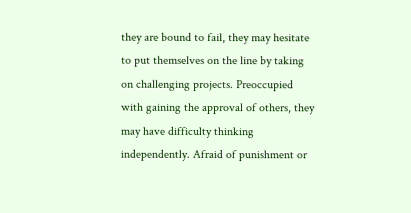they are bound to fail, they may hesitate to put themselves on the line by taking on challenging projects. Preoccupied with gaining the approval of others, they may have difficulty thinking independently. Afraid of punishment or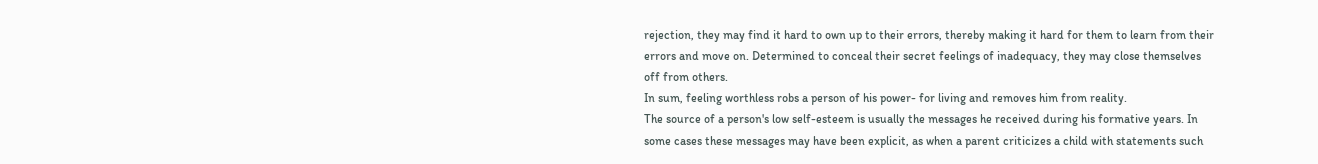rejection, they may find it hard to own up to their errors, thereby making it hard for them to learn from their errors and move on. Determined to conceal their secret feelings of inadequacy, they may close themselves off from others.
In sum, feeling worthless robs a person of his power- for living and removes him from reality.
The source of a person's low self-esteem is usually the messages he received during his formative years. In some cases these messages may have been explicit, as when a parent criticizes a child with statements such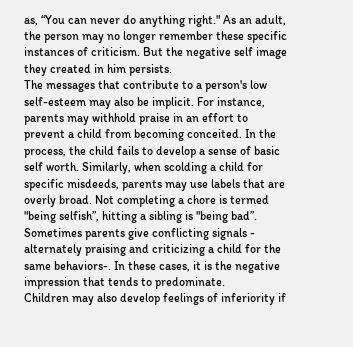as, “You can never do anything right." As an adult, the person may no longer remember these specific instances of criticism. But the negative self image they created in him persists.
The messages that contribute to a person's low self-esteem may also be implicit. For instance, parents may withhold praise in an effort to prevent a child from becoming conceited. In the process, the child fails to develop a sense of basic self worth. Similarly, when scolding a child for specific misdeeds, parents may use labels that are overly broad. Not completing a chore is termed "being selfish”, hitting a sibling is "being bad”.
Sometimes parents give conflicting signals - alternately praising and criticizing a child for the same behaviors-. In these cases, it is the negative impression that tends to predominate.
Children may also develop feelings of inferiority if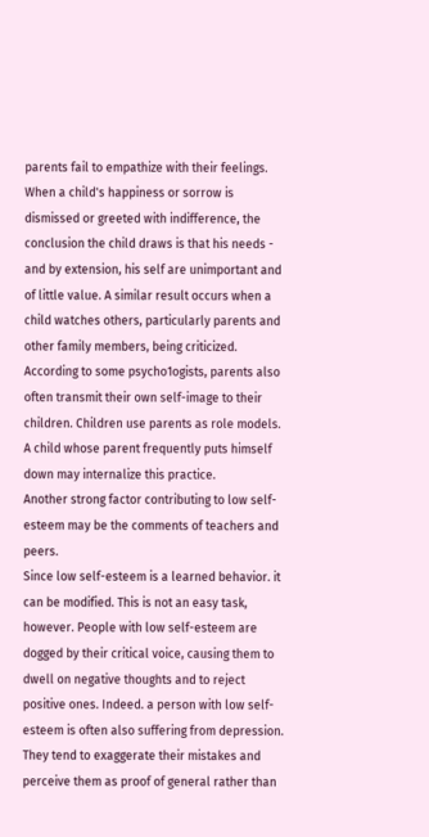parents fail to empathize with their feelings. When a child's happiness or sorrow is dismissed or greeted with indifference, the conclusion the child draws is that his needs - and by extension, his self are unimportant and of little value. A similar result occurs when a child watches others, particularly parents and other family members, being criticized.
According to some psycho1ogists, parents also often transmit their own self-image to their children. Children use parents as role models. A child whose parent frequently puts himself down may internalize this practice.
Another strong factor contributing to low self-esteem may be the comments of teachers and peers.
Since low self-esteem is a learned behavior. it can be modified. This is not an easy task, however. People with low self-esteem are dogged by their critical voice, causing them to dwell on negative thoughts and to reject positive ones. Indeed. a person with low self-esteem is often also suffering from depression. They tend to exaggerate their mistakes and perceive them as proof of general rather than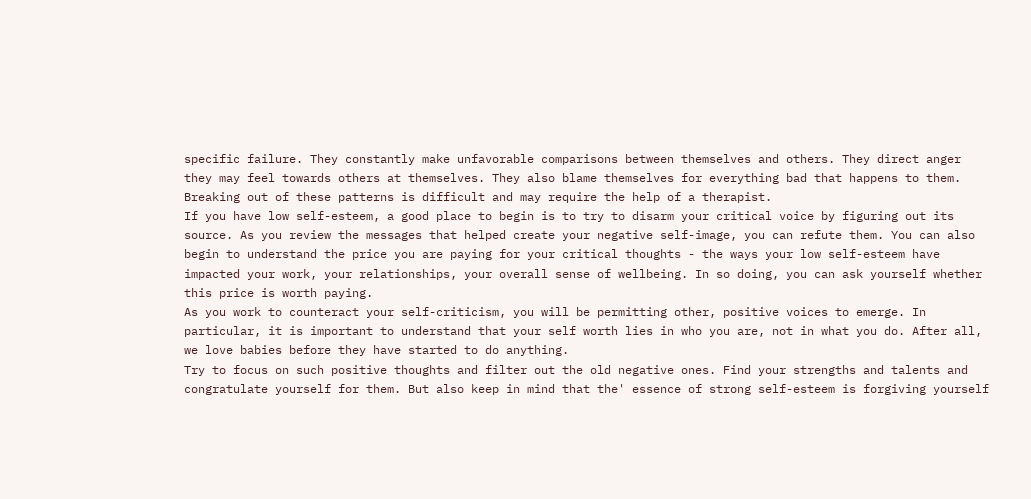specific failure. They constantly make unfavorable comparisons between themselves and others. They direct anger they may feel towards others at themselves. They also blame themselves for everything bad that happens to them. Breaking out of these patterns is difficult and may require the help of a therapist.
If you have low self-esteem, a good place to begin is to try to disarm your critical voice by figuring out its source. As you review the messages that helped create your negative self-image, you can refute them. You can also begin to understand the price you are paying for your critical thoughts - the ways your low self-esteem have impacted your work, your relationships, your overall sense of wellbeing. In so doing, you can ask yourself whether this price is worth paying.
As you work to counteract your self-criticism, you will be permitting other, positive voices to emerge. In particular, it is important to understand that your self worth lies in who you are, not in what you do. After all, we love babies before they have started to do anything.
Try to focus on such positive thoughts and filter out the old negative ones. Find your strengths and talents and congratulate yourself for them. But also keep in mind that the' essence of strong self-esteem is forgiving yourself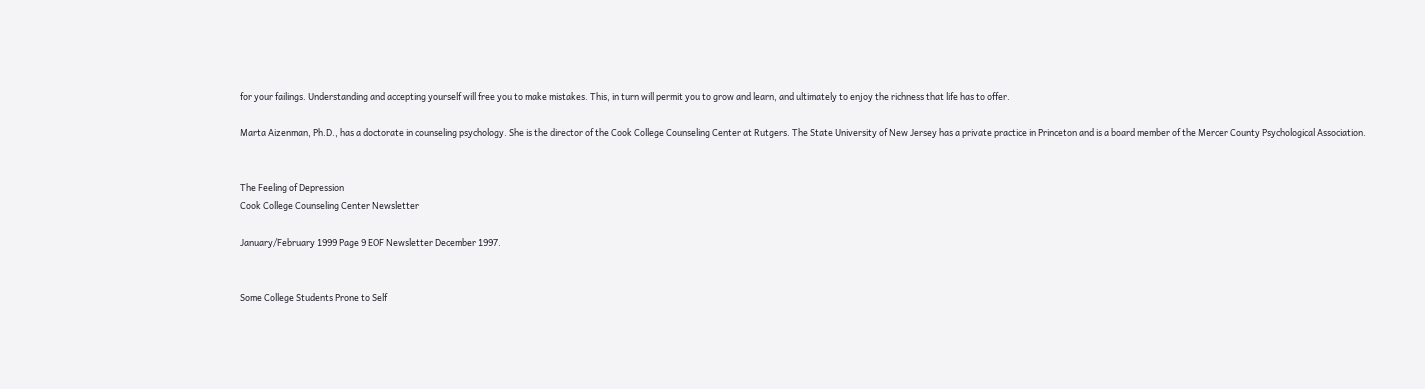for your failings. Understanding and accepting yourself will free you to make mistakes. This, in turn will permit you to grow and learn, and ultimately to enjoy the richness that life has to offer.

Marta Aizenman, Ph.D., has a doctorate in counseling psychology. She is the director of the Cook College Counseling Center at Rutgers. The State University of New Jersey has a private practice in Princeton and is a board member of the Mercer County Psychological Association.


The Feeling of Depression
Cook College Counseling Center Newsletter

January/February 1999 Page 9 EOF Newsletter December 1997.


Some College Students Prone to Self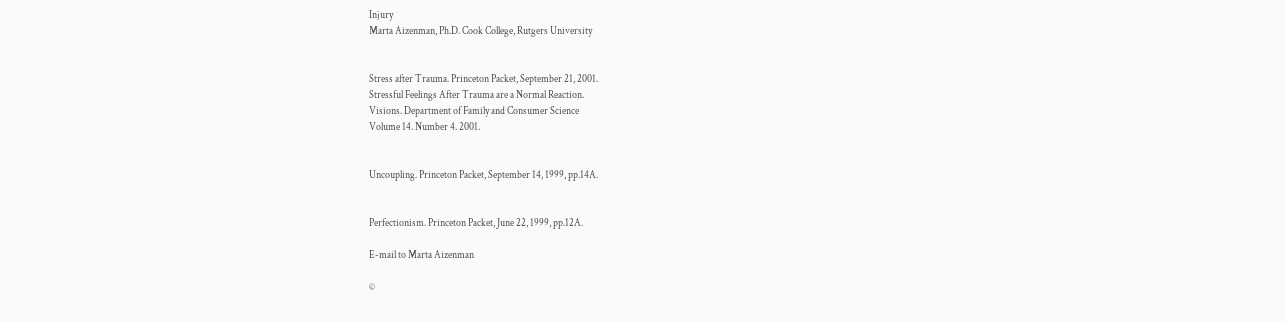Injury
Marta Aizenman, Ph.D. Cook College, Rutgers University


Stress after Trauma. Princeton Packet, September 21, 2001.
Stressful Feelings After Trauma are a Normal Reaction.
Visions. Department of Family and Consumer Science
Volume 14. Number 4. 2001.


Uncoupling. Princeton Packet, September 14, 1999, pp.14A.


Perfectionism. Princeton Packet, June 22, 1999, pp.12A.

E-mail to Marta Aizenman

©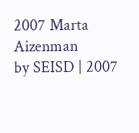2007 Marta Aizenman
by SEISD | 2007